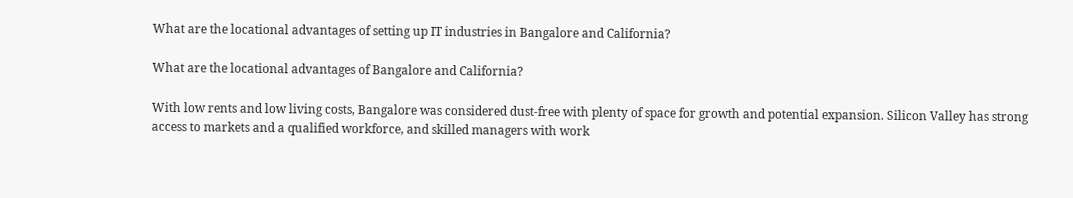What are the locational advantages of setting up IT industries in Bangalore and California?

What are the locational advantages of Bangalore and California?

With low rents and low living costs, Bangalore was considered dust-free with plenty of space for growth and potential expansion. Silicon Valley has strong access to markets and a qualified workforce, and skilled managers with work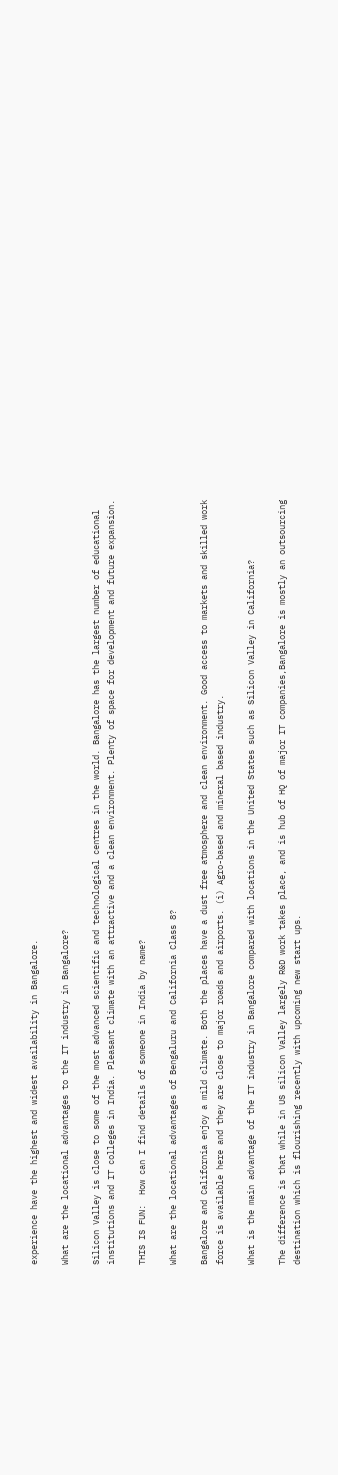experience have the highest and widest availability in Bangalore.

What are the locational advantages to the IT industry in Bangalore?

Silicon Valley is close to some of the most advanced scientific and technological centres in the world. Bangalore has the largest number of educational institutions and IT colleges in India. Pleasant climate with an attractive and a clean environment. Plenty of space for development and future expansion.

THIS IS FUN:  How can I find details of someone in India by name?

What are the locational advantages of Bengaluru and California Class 8?

Bangalore and California enjoy a mild climate. Both the places have a dust free atmosphere and clean environment. Good access to markets and skilled work force is available here and they are close to major roads and airports. (i) Agro-based and mineral based industry.

What is the main advantage of the IT industry in Bangalore compared with locations in the United States such as Silicon Valley in California?

The difference is that while in US silicon Valley largely R&D work takes place, and is hub of HQ of major IT companies,Bangalore is mostly an outsourcing destination which is flourishing recently with upcoming new start ups.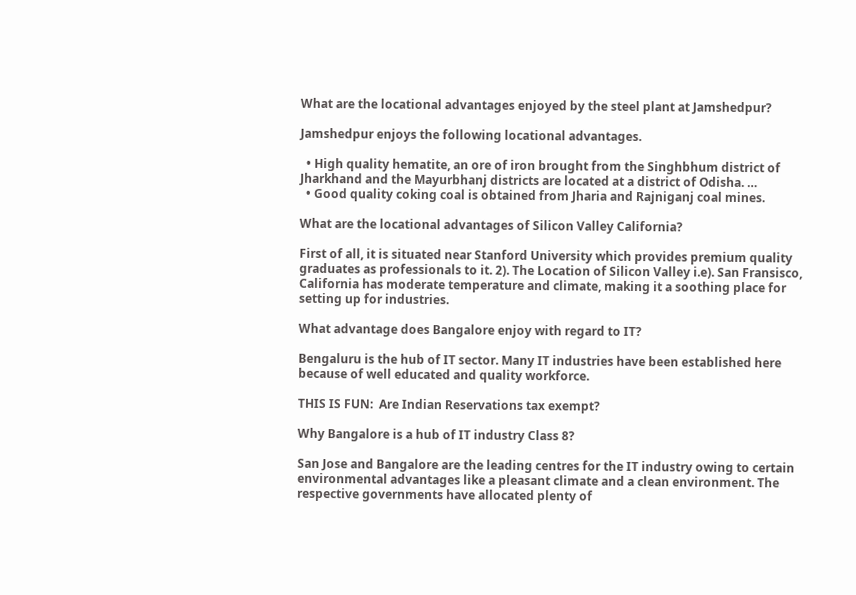What are the locational advantages enjoyed by the steel plant at Jamshedpur?

Jamshedpur enjoys the following locational advantages.

  • High quality hematite, an ore of iron brought from the Singhbhum district of Jharkhand and the Mayurbhanj districts are located at a district of Odisha. …
  • Good quality coking coal is obtained from Jharia and Rajniganj coal mines.

What are the locational advantages of Silicon Valley California?

First of all, it is situated near Stanford University which provides premium quality graduates as professionals to it. 2). The Location of Silicon Valley i.e). San Fransisco, California has moderate temperature and climate, making it a soothing place for setting up for industries.

What advantage does Bangalore enjoy with regard to IT?

Bengaluru is the hub of IT sector. Many IT industries have been established here because of well educated and quality workforce.

THIS IS FUN:  Are Indian Reservations tax exempt?

Why Bangalore is a hub of IT industry Class 8?

San Jose and Bangalore are the leading centres for the IT industry owing to certain environmental advantages like a pleasant climate and a clean environment. The respective governments have allocated plenty of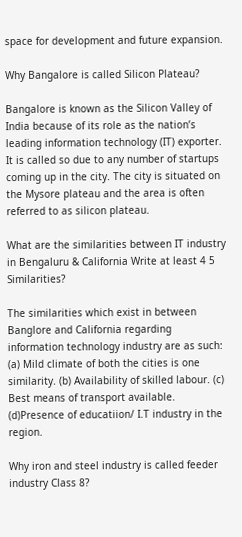space for development and future expansion.

Why Bangalore is called Silicon Plateau?

Bangalore is known as the Silicon Valley of India because of its role as the nation’s leading information technology (IT) exporter. It is called so due to any number of startups coming up in the city. The city is situated on the Mysore plateau and the area is often referred to as silicon plateau.

What are the similarities between IT industry in Bengaluru & California Write at least 4 5 Similarities?

The similarities which exist in between Banglore and California regarding information technology industry are as such: (a) Mild climate of both the cities is one similarity. (b) Availability of skilled labour. (c) Best means of transport available. (d)Presence of educatiion/ I.T industry in the region.

Why iron and steel industry is called feeder industry Class 8?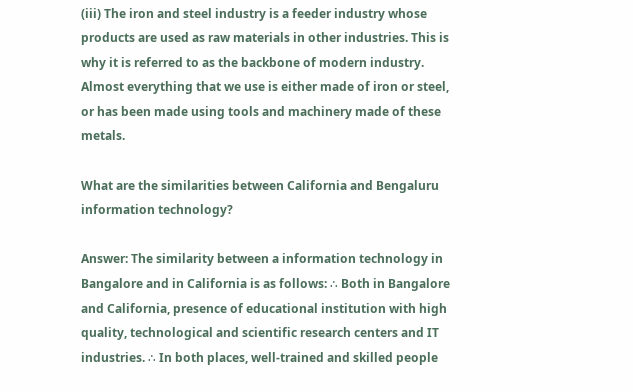(iii) The iron and steel industry is a feeder industry whose products are used as raw materials in other industries. This is why it is referred to as the backbone of modern industry. Almost everything that we use is either made of iron or steel, or has been made using tools and machinery made of these metals.

What are the similarities between California and Bengaluru information technology?

Answer: The similarity between a information technology in Bangalore and in California is as follows: ∴ Both in Bangalore and California, presence of educational institution with high quality, technological and scientific research centers and IT industries. ∴ In both places, well-trained and skilled people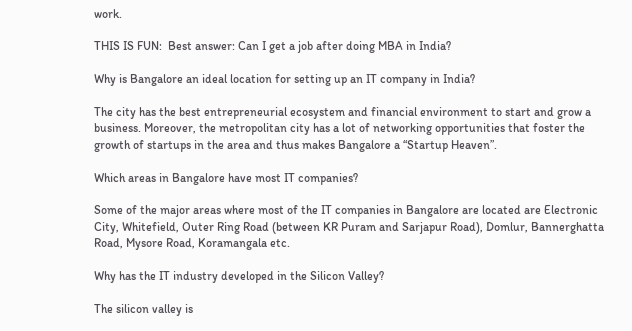work.

THIS IS FUN:  Best answer: Can I get a job after doing MBA in India?

Why is Bangalore an ideal location for setting up an IT company in India?

The city has the best entrepreneurial ecosystem and financial environment to start and grow a business. Moreover, the metropolitan city has a lot of networking opportunities that foster the growth of startups in the area and thus makes Bangalore a “Startup Heaven”.

Which areas in Bangalore have most IT companies?

Some of the major areas where most of the IT companies in Bangalore are located are Electronic City, Whitefield, Outer Ring Road (between KR Puram and Sarjapur Road), Domlur, Bannerghatta Road, Mysore Road, Koramangala etc.

Why has the IT industry developed in the Silicon Valley?

The silicon valley is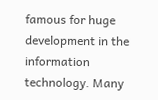famous for huge development in the information technology. Many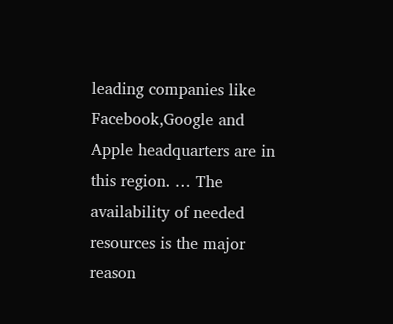leading companies like Facebook,Google and Apple headquarters are in this region. … The availability of needed resources is the major reason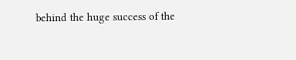behind the huge success of the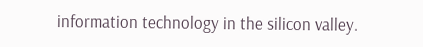information technology in the silicon valley.